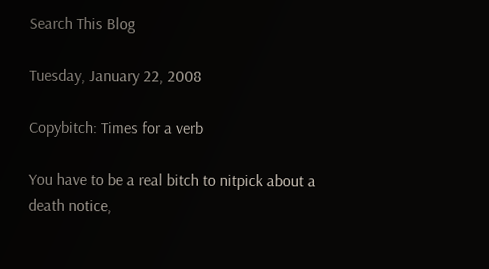Search This Blog

Tuesday, January 22, 2008

Copybitch: Times for a verb

You have to be a real bitch to nitpick about a death notice,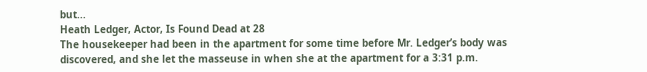but...
Heath Ledger, Actor, Is Found Dead at 28
The housekeeper had been in the apartment for some time before Mr. Ledger’s body was discovered, and she let the masseuse in when she at the apartment for a 3:31 p.m.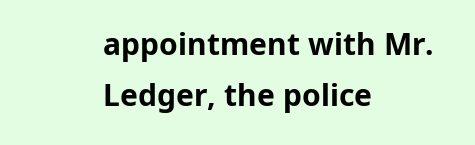appointment with Mr. Ledger, the police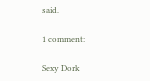said.

1 comment:

Sexy Dork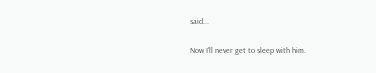said...

Now I'll never get to sleep with him.